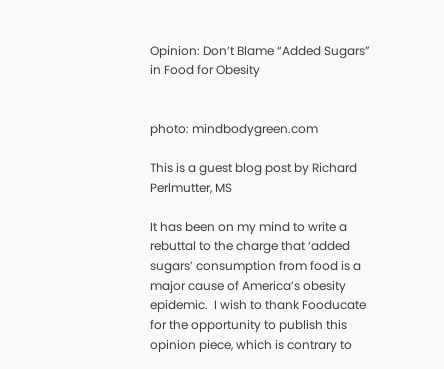Opinion: Don’t Blame “Added Sugars” in Food for Obesity


photo: mindbodygreen.com

This is a guest blog post by Richard Perlmutter, MS

It has been on my mind to write a rebuttal to the charge that ‘added  sugars’ consumption from food is a major cause of America’s obesity epidemic.  I wish to thank Fooducate for the opportunity to publish this opinion piece, which is contrary to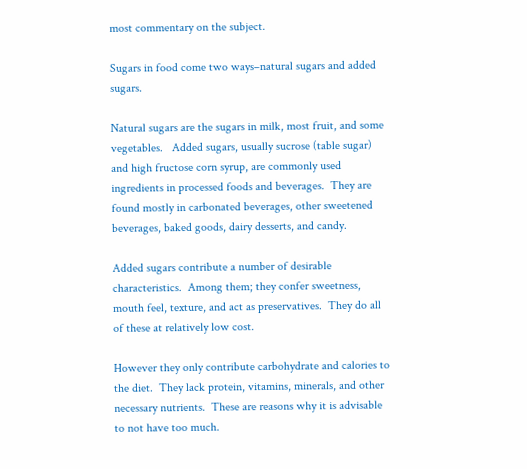most commentary on the subject.

Sugars in food come two ways–natural sugars and added sugars.

Natural sugars are the sugars in milk, most fruit, and some vegetables.   Added sugars, usually sucrose (table sugar) and high fructose corn syrup, are commonly used ingredients in processed foods and beverages.  They are found mostly in carbonated beverages, other sweetened beverages, baked goods, dairy desserts, and candy.

Added sugars contribute a number of desirable characteristics.  Among them; they confer sweetness, mouth feel, texture, and act as preservatives.  They do all of these at relatively low cost.

However they only contribute carbohydrate and calories to the diet.  They lack protein, vitamins, minerals, and other necessary nutrients.  These are reasons why it is advisable to not have too much.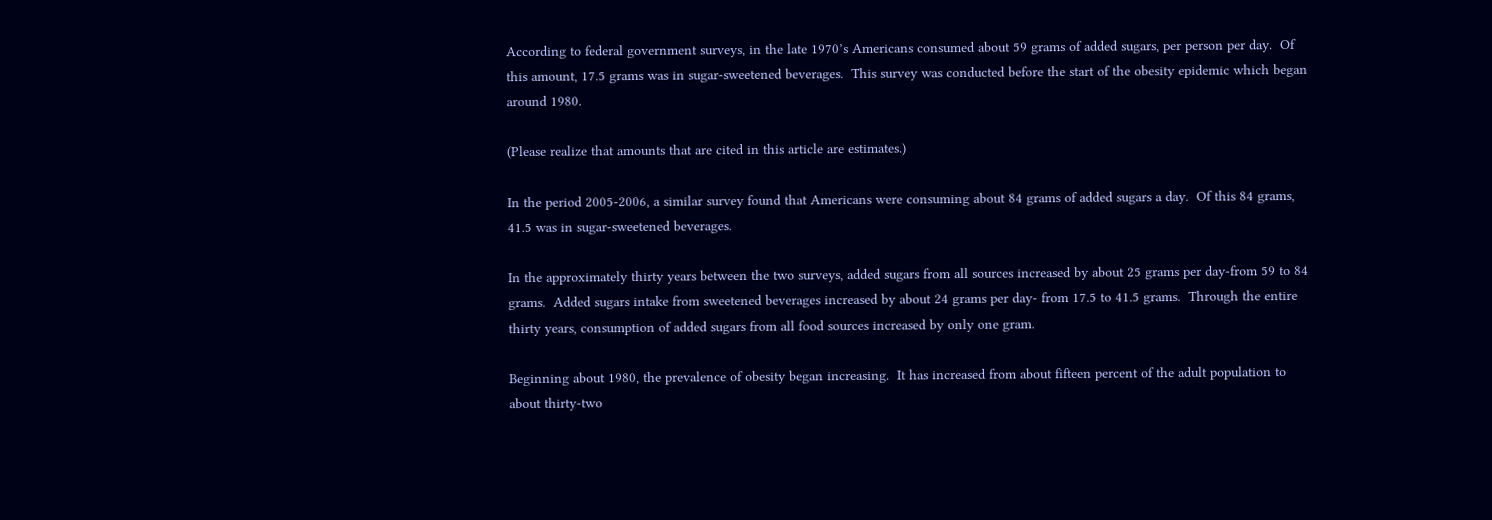According to federal government surveys, in the late 1970’s Americans consumed about 59 grams of added sugars, per person per day.  Of this amount, 17.5 grams was in sugar-sweetened beverages.  This survey was conducted before the start of the obesity epidemic which began around 1980.

(Please realize that amounts that are cited in this article are estimates.)

In the period 2005-2006, a similar survey found that Americans were consuming about 84 grams of added sugars a day.  Of this 84 grams, 41.5 was in sugar-sweetened beverages.

In the approximately thirty years between the two surveys, added sugars from all sources increased by about 25 grams per day-from 59 to 84 grams.  Added sugars intake from sweetened beverages increased by about 24 grams per day- from 17.5 to 41.5 grams.  Through the entire thirty years, consumption of added sugars from all food sources increased by only one gram.

Beginning about 1980, the prevalence of obesity began increasing.  It has increased from about fifteen percent of the adult population to about thirty-two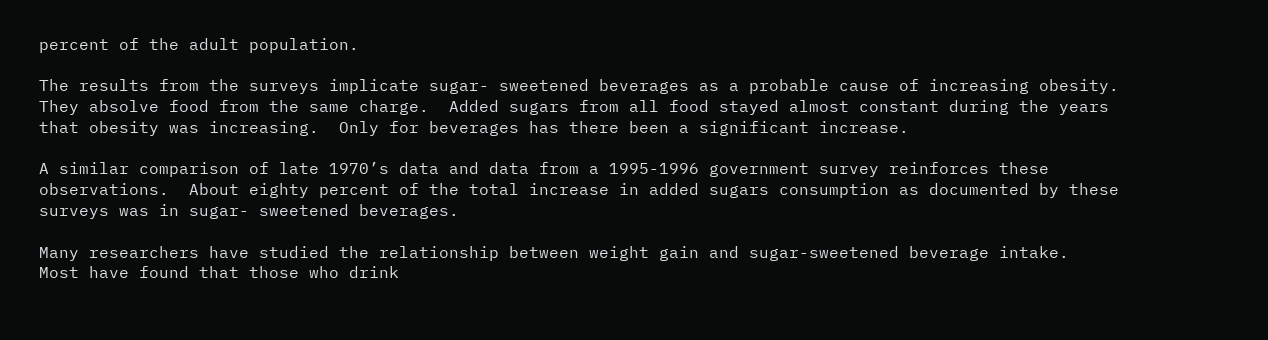percent of the adult population.

The results from the surveys implicate sugar- sweetened beverages as a probable cause of increasing obesity.  They absolve food from the same charge.  Added sugars from all food stayed almost constant during the years that obesity was increasing.  Only for beverages has there been a significant increase.

A similar comparison of late 1970’s data and data from a 1995-1996 government survey reinforces these observations.  About eighty percent of the total increase in added sugars consumption as documented by these surveys was in sugar- sweetened beverages.

Many researchers have studied the relationship between weight gain and sugar-sweetened beverage intake.  Most have found that those who drink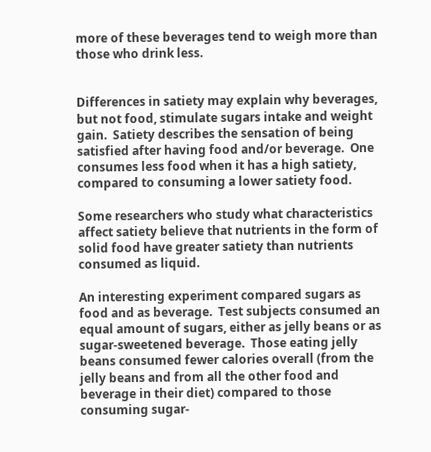more of these beverages tend to weigh more than those who drink less.


Differences in satiety may explain why beverages, but not food, stimulate sugars intake and weight gain.  Satiety describes the sensation of being satisfied after having food and/or beverage.  One consumes less food when it has a high satiety, compared to consuming a lower satiety food.

Some researchers who study what characteristics affect satiety believe that nutrients in the form of solid food have greater satiety than nutrients consumed as liquid.

An interesting experiment compared sugars as food and as beverage.  Test subjects consumed an equal amount of sugars, either as jelly beans or as  sugar-sweetened beverage.  Those eating jelly beans consumed fewer calories overall (from the jelly beans and from all the other food and beverage in their diet) compared to those consuming sugar-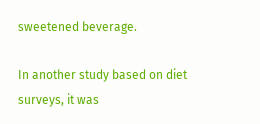sweetened beverage.

In another study based on diet surveys, it was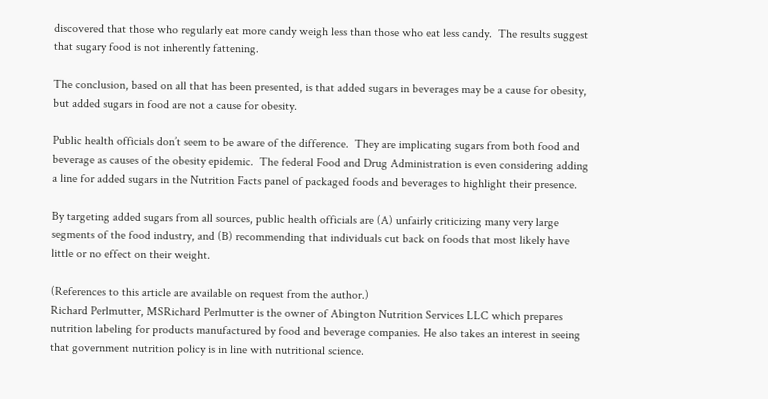discovered that those who regularly eat more candy weigh less than those who eat less candy.  The results suggest that sugary food is not inherently fattening.

The conclusion, based on all that has been presented, is that added sugars in beverages may be a cause for obesity, but added sugars in food are not a cause for obesity.

Public health officials don’t seem to be aware of the difference.  They are implicating sugars from both food and beverage as causes of the obesity epidemic.  The federal Food and Drug Administration is even considering adding a line for added sugars in the Nutrition Facts panel of packaged foods and beverages to highlight their presence.

By targeting added sugars from all sources, public health officials are (A) unfairly criticizing many very large segments of the food industry, and (B) recommending that individuals cut back on foods that most likely have little or no effect on their weight.

(References to this article are available on request from the author.)
Richard Perlmutter, MSRichard Perlmutter is the owner of Abington Nutrition Services LLC which prepares nutrition labeling for products manufactured by food and beverage companies. He also takes an interest in seeing that government nutrition policy is in line with nutritional science.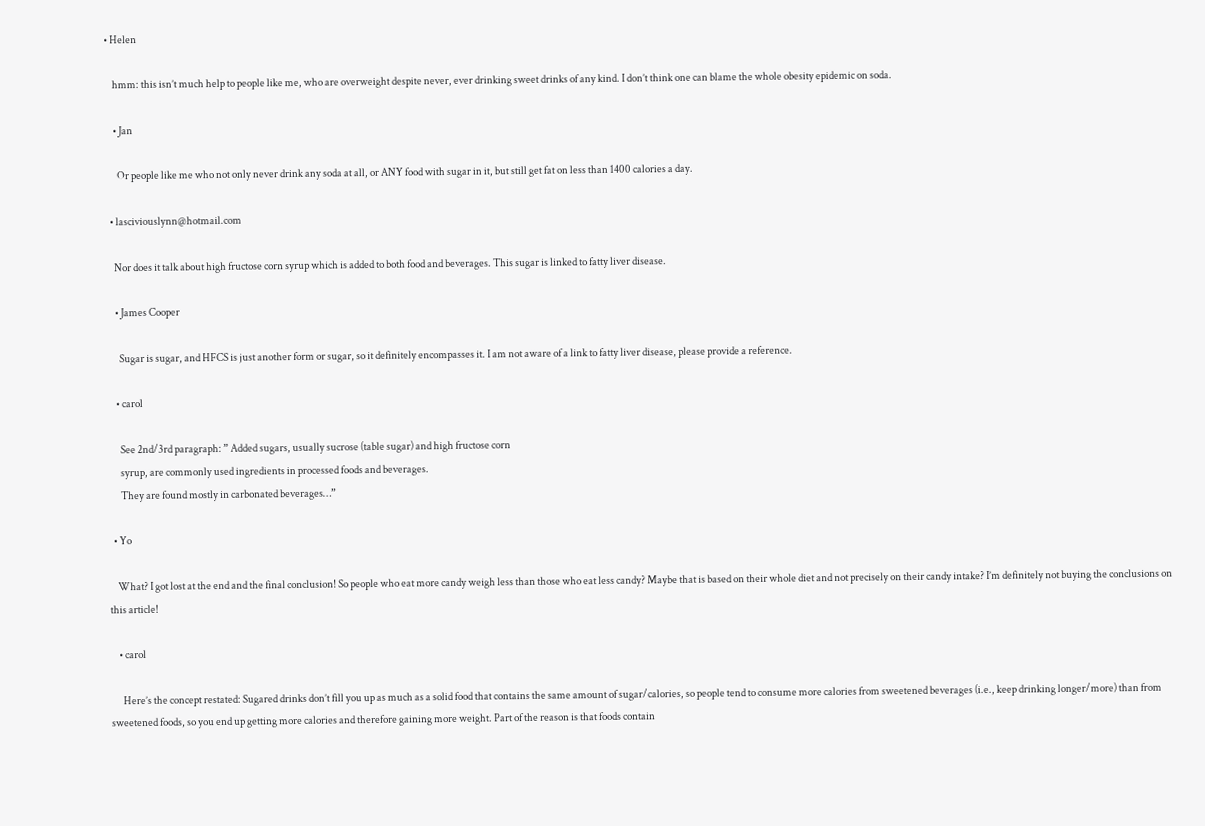• Helen

    hmm: this isn’t much help to people like me, who are overweight despite never, ever drinking sweet drinks of any kind. I don’t think one can blame the whole obesity epidemic on soda.

    • Jan

      Or people like me who not only never drink any soda at all, or ANY food with sugar in it, but still get fat on less than 1400 calories a day.

  • lasciviouslynn@hotmail.com

    Nor does it talk about high fructose corn syrup which is added to both food and beverages. This sugar is linked to fatty liver disease.

    • James Cooper

      Sugar is sugar, and HFCS is just another form or sugar, so it definitely encompasses it. I am not aware of a link to fatty liver disease, please provide a reference.

    • carol

      See 2nd/3rd paragraph: ” Added sugars, usually sucrose (table sugar) and high fructose corn
      syrup, are commonly used ingredients in processed foods and beverages.
      They are found mostly in carbonated beverages…”

  • Yo

    What? I got lost at the end and the final conclusion! So people who eat more candy weigh less than those who eat less candy? Maybe that is based on their whole diet and not precisely on their candy intake? I’m definitely not buying the conclusions on this article!

    • carol

      Here’s the concept restated: Sugared drinks don’t fill you up as much as a solid food that contains the same amount of sugar/calories, so people tend to consume more calories from sweetened beverages (i.e., keep drinking longer/more) than from sweetened foods, so you end up getting more calories and therefore gaining more weight. Part of the reason is that foods contain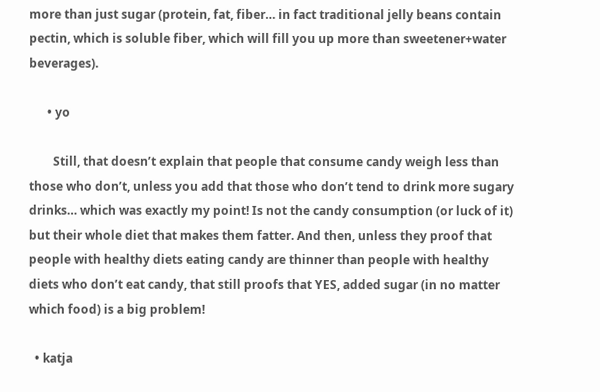more than just sugar (protein, fat, fiber… in fact traditional jelly beans contain pectin, which is soluble fiber, which will fill you up more than sweetener+water beverages).

      • yo

        Still, that doesn’t explain that people that consume candy weigh less than those who don’t, unless you add that those who don’t tend to drink more sugary drinks… which was exactly my point! Is not the candy consumption (or luck of it) but their whole diet that makes them fatter. And then, unless they proof that people with healthy diets eating candy are thinner than people with healthy diets who don’t eat candy, that still proofs that YES, added sugar (in no matter which food) is a big problem!

  • katja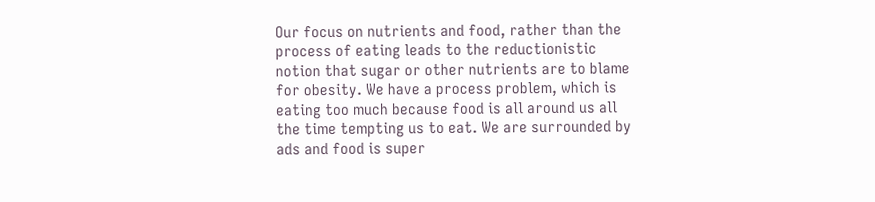Our focus on nutrients and food, rather than the process of eating leads to the reductionistic notion that sugar or other nutrients are to blame for obesity. We have a process problem, which is eating too much because food is all around us all the time tempting us to eat. We are surrounded by ads and food is super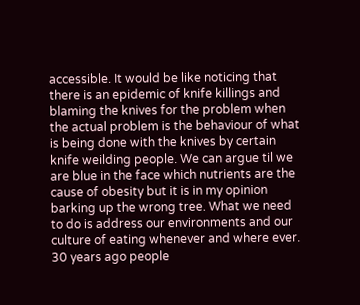accessible. It would be like noticing that there is an epidemic of knife killings and blaming the knives for the problem when the actual problem is the behaviour of what is being done with the knives by certain knife weilding people. We can argue til we are blue in the face which nutrients are the cause of obesity but it is in my opinion barking up the wrong tree. What we need to do is address our environments and our culture of eating whenever and where ever. 30 years ago people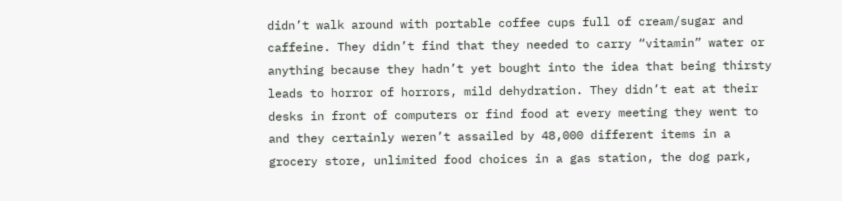didn’t walk around with portable coffee cups full of cream/sugar and caffeine. They didn’t find that they needed to carry “vitamin” water or anything because they hadn’t yet bought into the idea that being thirsty leads to horror of horrors, mild dehydration. They didn’t eat at their desks in front of computers or find food at every meeting they went to and they certainly weren’t assailed by 48,000 different items in a grocery store, unlimited food choices in a gas station, the dog park,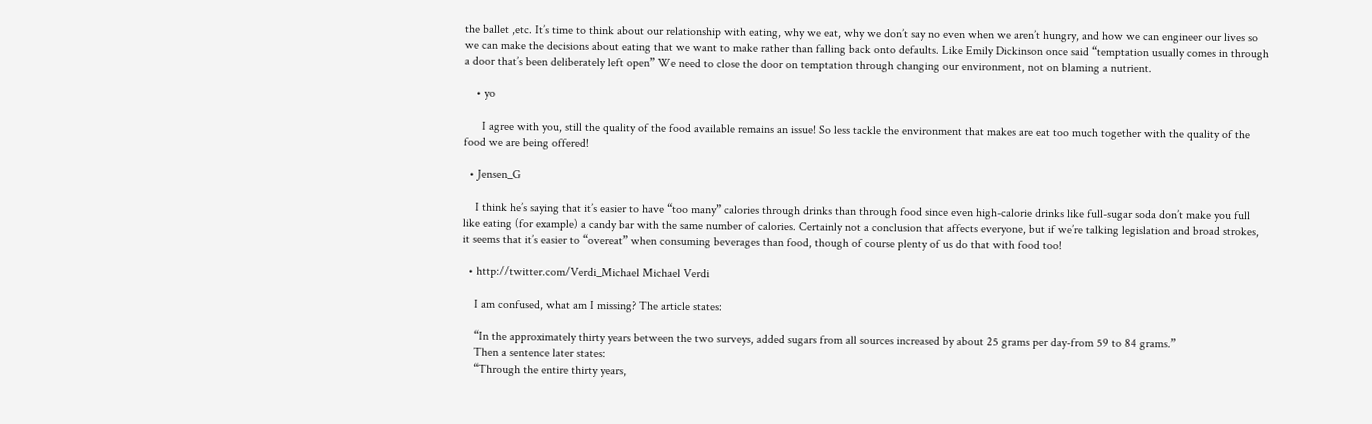the ballet ,etc. It’s time to think about our relationship with eating, why we eat, why we don’t say no even when we aren’t hungry, and how we can engineer our lives so we can make the decisions about eating that we want to make rather than falling back onto defaults. Like Emily Dickinson once said “temptation usually comes in through a door that’s been deliberately left open” We need to close the door on temptation through changing our environment, not on blaming a nutrient.

    • yo

      I agree with you, still the quality of the food available remains an issue! So less tackle the environment that makes are eat too much together with the quality of the food we are being offered!

  • Jensen_G

    I think he’s saying that it’s easier to have “too many” calories through drinks than through food since even high-calorie drinks like full-sugar soda don’t make you full like eating (for example) a candy bar with the same number of calories. Certainly not a conclusion that affects everyone, but if we’re talking legislation and broad strokes, it seems that it’s easier to “overeat” when consuming beverages than food, though of course plenty of us do that with food too!

  • http://twitter.com/Verdi_Michael Michael Verdi

    I am confused, what am I missing? The article states:

    “In the approximately thirty years between the two surveys, added sugars from all sources increased by about 25 grams per day-from 59 to 84 grams.”
    Then a sentence later states:
    “Through the entire thirty years,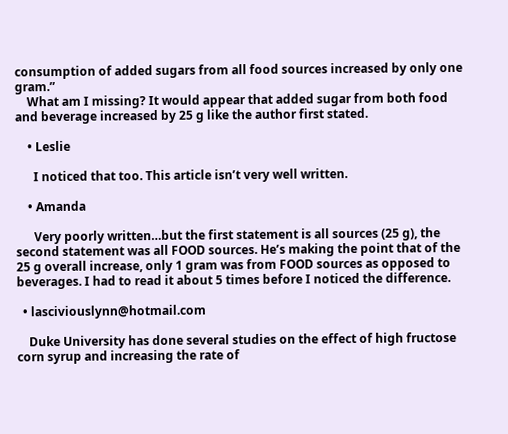consumption of added sugars from all food sources increased by only one gram.”
    What am I missing? It would appear that added sugar from both food and beverage increased by 25 g like the author first stated.

    • Leslie

      I noticed that too. This article isn’t very well written.

    • Amanda

      Very poorly written…but the first statement is all sources (25 g), the second statement was all FOOD sources. He’s making the point that of the 25 g overall increase, only 1 gram was from FOOD sources as opposed to beverages. I had to read it about 5 times before I noticed the difference.

  • lasciviouslynn@hotmail.com

    Duke University has done several studies on the effect of high fructose corn syrup and increasing the rate of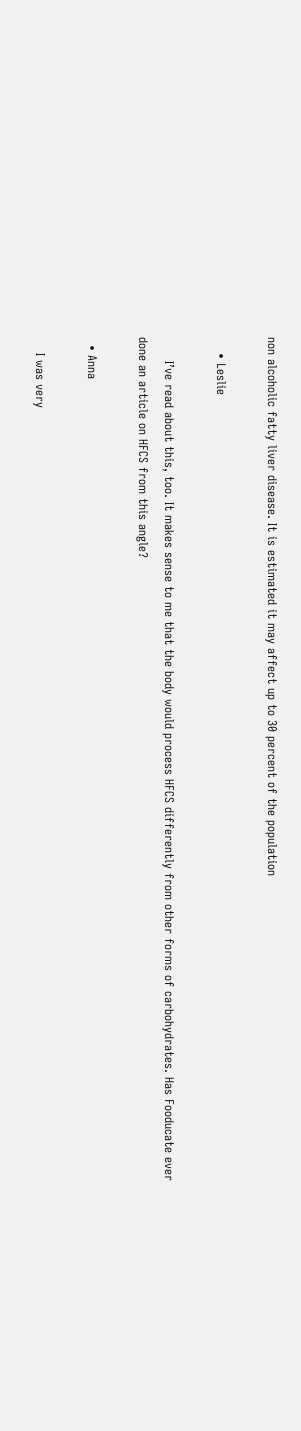non alcoholic fatty liver disease. It is estimated it may affect up to 30 percent of the population

    • Leslie

      I’ve read about this, too. It makes sense to me that the body would process HFCS differently from other forms of carbohydrates. Has Fooducate ever done an article on HFCS from this angle?

  • Anna

    I was very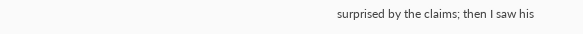surprised by the claims; then I saw his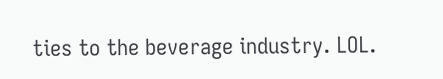ties to the beverage industry. LOL.